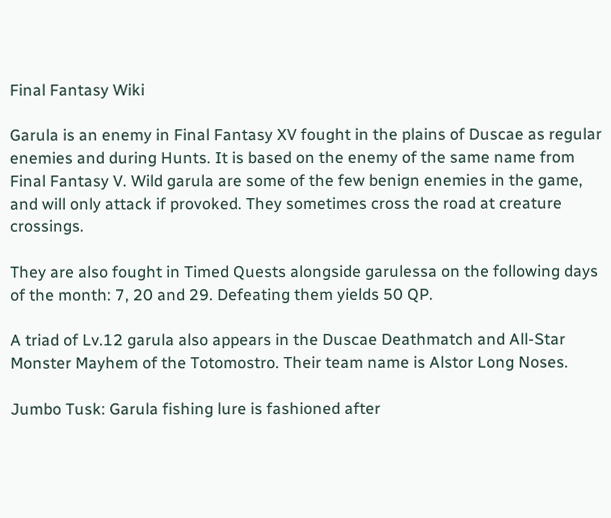Final Fantasy Wiki

Garula is an enemy in Final Fantasy XV fought in the plains of Duscae as regular enemies and during Hunts. It is based on the enemy of the same name from Final Fantasy V. Wild garula are some of the few benign enemies in the game, and will only attack if provoked. They sometimes cross the road at creature crossings.

They are also fought in Timed Quests alongside garulessa on the following days of the month: 7, 20 and 29. Defeating them yields 50 QP.

A triad of Lv.12 garula also appears in the Duscae Deathmatch and All-Star Monster Mayhem of the Totomostro. Their team name is Alstor Long Noses.

Jumbo Tusk: Garula fishing lure is fashioned after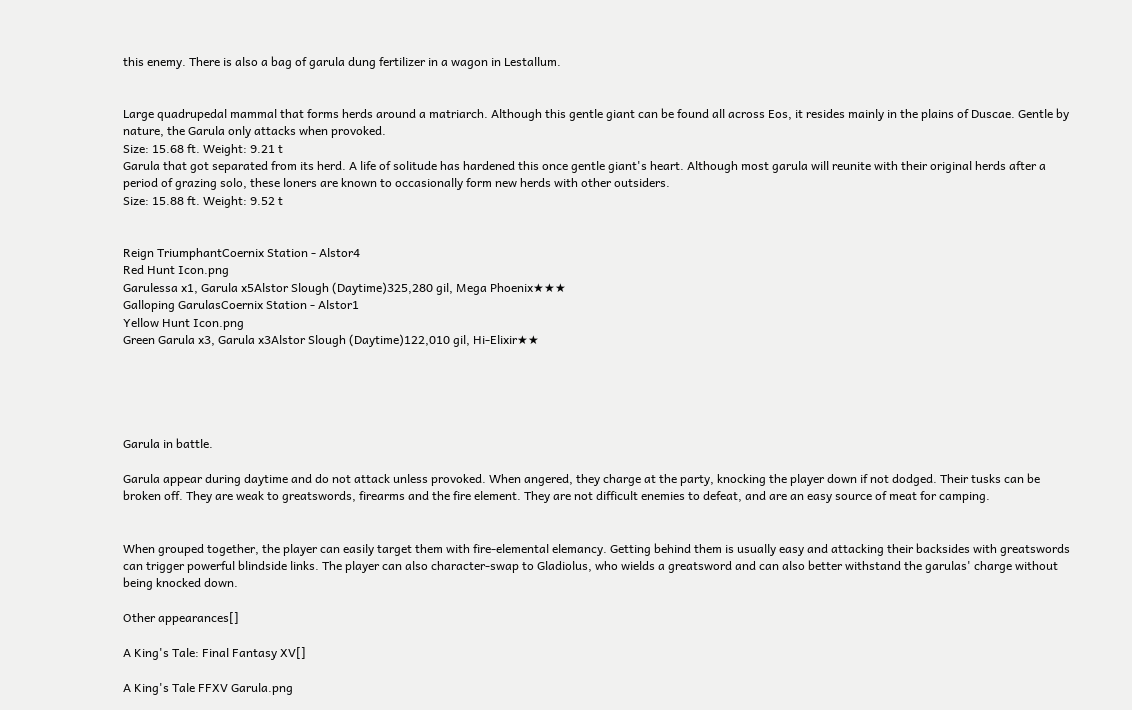this enemy. There is also a bag of garula dung fertilizer in a wagon in Lestallum.


Large quadrupedal mammal that forms herds around a matriarch. Although this gentle giant can be found all across Eos, it resides mainly in the plains of Duscae. Gentle by nature, the Garula only attacks when provoked.
Size: 15.68 ft. Weight: 9.21 t
Garula that got separated from its herd. A life of solitude has hardened this once gentle giant's heart. Although most garula will reunite with their original herds after a period of grazing solo, these loners are known to occasionally form new herds with other outsiders.
Size: 15.88 ft. Weight: 9.52 t


Reign TriumphantCoernix Station - Alstor4
Red Hunt Icon.png
Garulessa x1, Garula x5Alstor Slough (Daytime)325,280 gil, Mega Phoenix★★★
Galloping GarulasCoernix Station - Alstor1
Yellow Hunt Icon.png
Green Garula x3, Garula x3Alstor Slough (Daytime)122,010 gil, Hi-Elixir★★





Garula in battle.

Garula appear during daytime and do not attack unless provoked. When angered, they charge at the party, knocking the player down if not dodged. Their tusks can be broken off. They are weak to greatswords, firearms and the fire element. They are not difficult enemies to defeat, and are an easy source of meat for camping.


When grouped together, the player can easily target them with fire-elemental elemancy. Getting behind them is usually easy and attacking their backsides with greatswords can trigger powerful blindside links. The player can also character-swap to Gladiolus, who wields a greatsword and can also better withstand the garulas' charge without being knocked down.

Other appearances[]

A King's Tale: Final Fantasy XV[]

A King's Tale FFXV Garula.png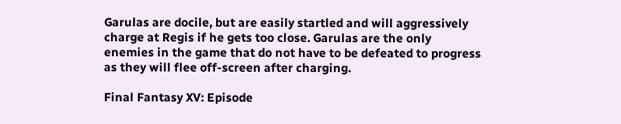Garulas are docile, but are easily startled and will aggressively charge at Regis if he gets too close. Garulas are the only enemies in the game that do not have to be defeated to progress as they will flee off-screen after charging.

Final Fantasy XV: Episode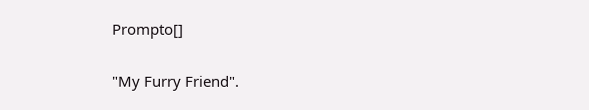Prompto[]

"My Furry Friend".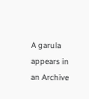A garula appears in an Archive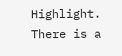Highlight. There is a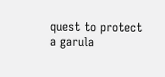quest to protect a garula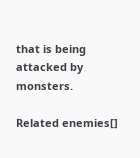that is being attacked by monsters.

Related enemies[]